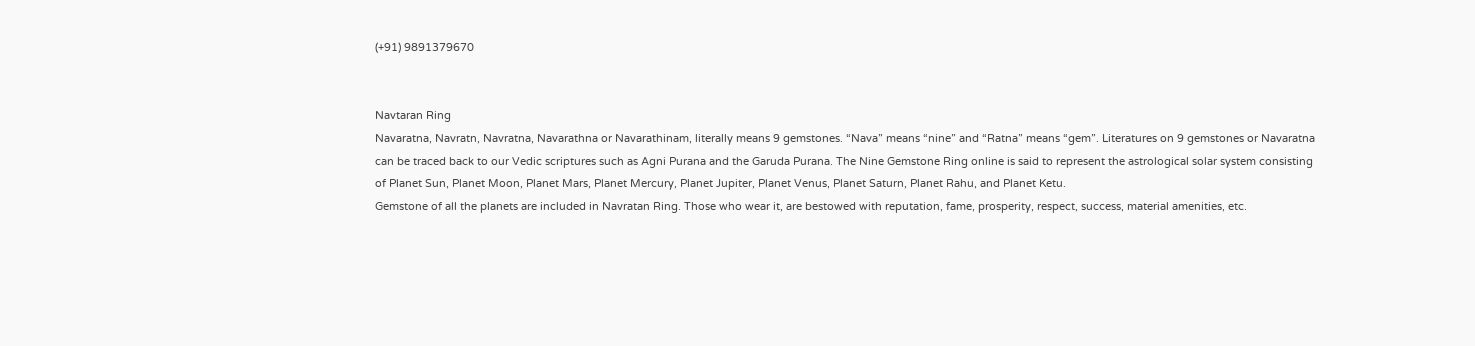(+91) 9891379670


Navtaran Ring
Navaratna, Navratn, Navratna, Navarathna or Navarathinam, literally means 9 gemstones. “Nava” means “nine” and “Ratna” means “gem”. Literatures on 9 gemstones or Navaratna can be traced back to our Vedic scriptures such as Agni Purana and the Garuda Purana. The Nine Gemstone Ring online is said to represent the astrological solar system consisting of Planet Sun, Planet Moon, Planet Mars, Planet Mercury, Planet Jupiter, Planet Venus, Planet Saturn, Planet Rahu, and Planet Ketu.
Gemstone of all the planets are included in Navratan Ring. Those who wear it, are bestowed with reputation, fame, prosperity, respect, success, material amenities, etc.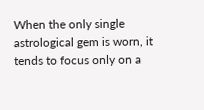When the only single astrological gem is worn, it tends to focus only on a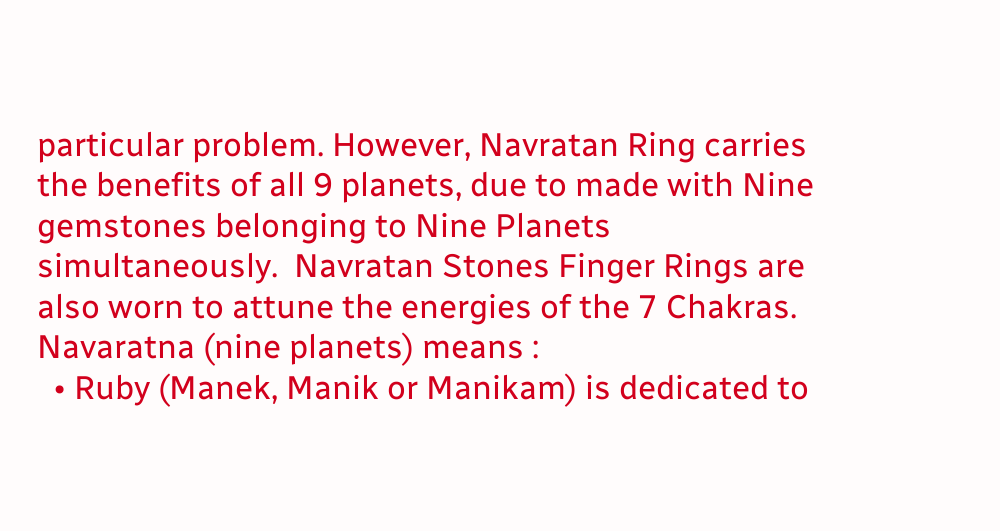particular problem. However, Navratan Ring carries the benefits of all 9 planets, due to made with Nine gemstones belonging to Nine Planets simultaneously.  Navratan Stones Finger Rings are also worn to attune the energies of the 7 Chakras.
Navaratna (nine planets) means :
  • Ruby (Manek, Manik or Manikam) is dedicated to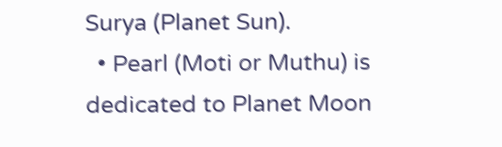Surya (Planet Sun).
  • Pearl (Moti or Muthu) is dedicated to Planet Moon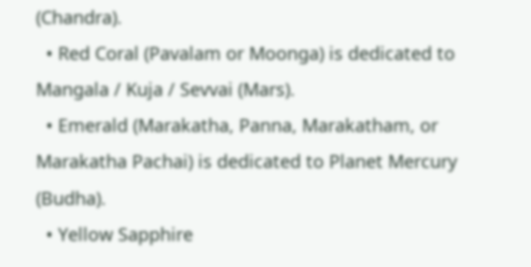(Chandra).
  • Red Coral (Pavalam or Moonga) is dedicated to Mangala / Kuja / Sevvai (Mars).
  • Emerald (Marakatha, Panna, Marakatham, or Marakatha Pachai) is dedicated to Planet Mercury (Budha).
  • Yellow Sapphire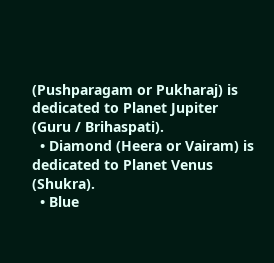(Pushparagam or Pukharaj) is dedicated to Planet Jupiter (Guru / Brihaspati).
  • Diamond (Heera or Vairam) is dedicated to Planet Venus (Shukra).
  • Blue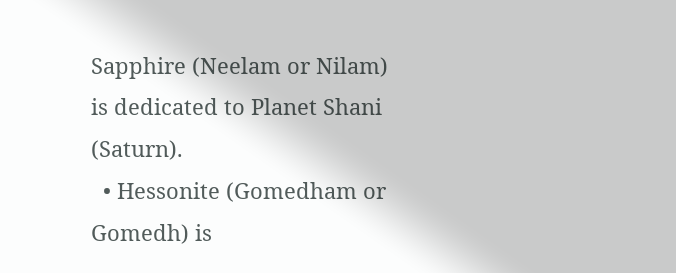Sapphire (Neelam or Nilam) is dedicated to Planet Shani (Saturn).
  • Hessonite (Gomedham or Gomedh) is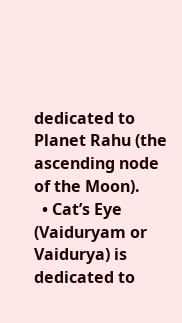dedicated to Planet Rahu (the ascending node of the Moon).
  • Cat’s Eye (Vaiduryam or Vaidurya) is dedicated to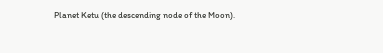Planet Ketu (the descending node of the Moon).